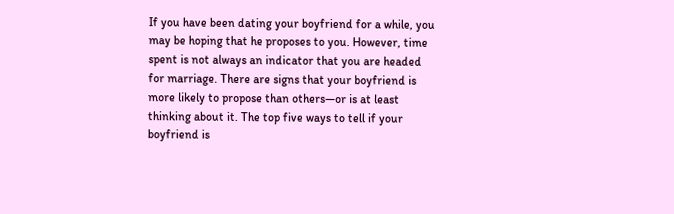If you have been dating your boyfriend for a while, you may be hoping that he proposes to you. However, time spent is not always an indicator that you are headed for marriage. There are signs that your boyfriend is more likely to propose than others—or is at least thinking about it. The top five ways to tell if your boyfriend is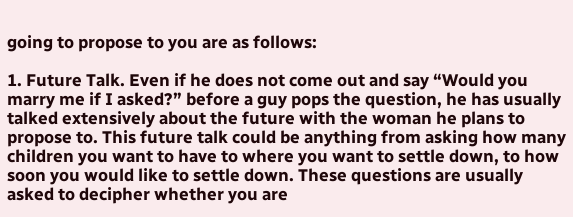going to propose to you are as follows:

1. Future Talk. Even if he does not come out and say “Would you marry me if I asked?” before a guy pops the question, he has usually talked extensively about the future with the woman he plans to propose to. This future talk could be anything from asking how many children you want to have to where you want to settle down, to how soon you would like to settle down. These questions are usually asked to decipher whether you are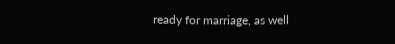ready for marriage, as well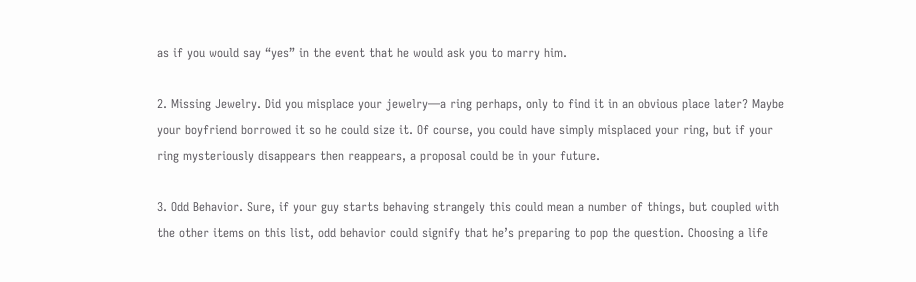as if you would say “yes” in the event that he would ask you to marry him.

2. Missing Jewelry. Did you misplace your jewelry—a ring perhaps, only to find it in an obvious place later? Maybe your boyfriend borrowed it so he could size it. Of course, you could have simply misplaced your ring, but if your ring mysteriously disappears then reappears, a proposal could be in your future.

3. Odd Behavior. Sure, if your guy starts behaving strangely this could mean a number of things, but coupled with the other items on this list, odd behavior could signify that he’s preparing to pop the question. Choosing a life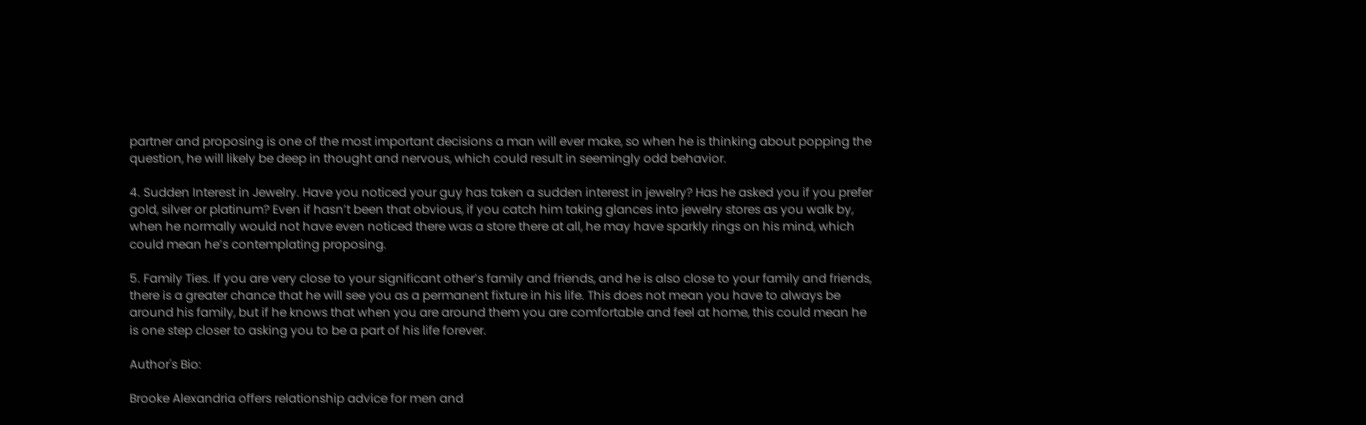partner and proposing is one of the most important decisions a man will ever make, so when he is thinking about popping the question, he will likely be deep in thought and nervous, which could result in seemingly odd behavior.

4. Sudden Interest in Jewelry. Have you noticed your guy has taken a sudden interest in jewelry? Has he asked you if you prefer gold, silver or platinum? Even if hasn’t been that obvious, if you catch him taking glances into jewelry stores as you walk by, when he normally would not have even noticed there was a store there at all, he may have sparkly rings on his mind, which could mean he’s contemplating proposing.

5. Family Ties. If you are very close to your significant other’s family and friends, and he is also close to your family and friends, there is a greater chance that he will see you as a permanent fixture in his life. This does not mean you have to always be around his family, but if he knows that when you are around them you are comfortable and feel at home, this could mean he is one step closer to asking you to be a part of his life forever.

Author's Bio:

Brooke Alexandria offers relationship advice for men and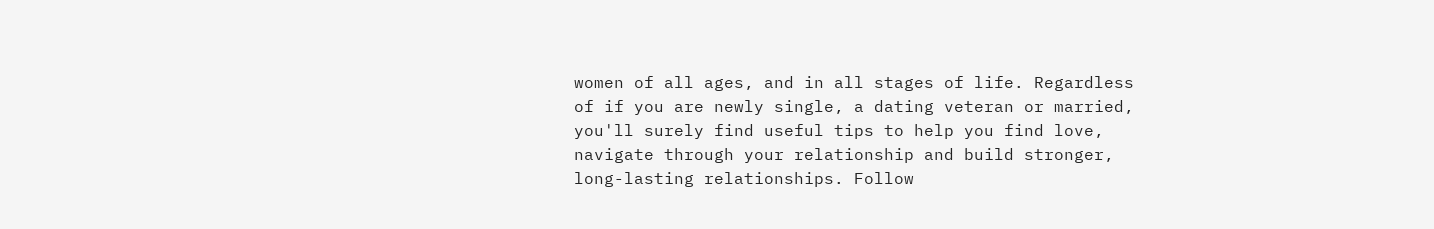women of all ages, and in all stages of life. Regardless of if you are newly single, a dating veteran or married, you'll surely find useful tips to help you find love, navigate through your relationship and build stronger, long-lasting relationships. Follow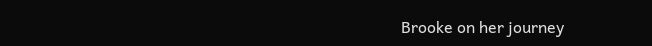Brooke on her journey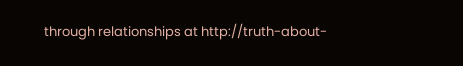through relationships at http://truth-about-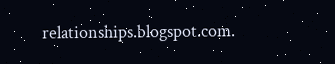relationships.blogspot.com.